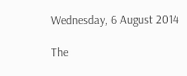Wednesday, 6 August 2014

The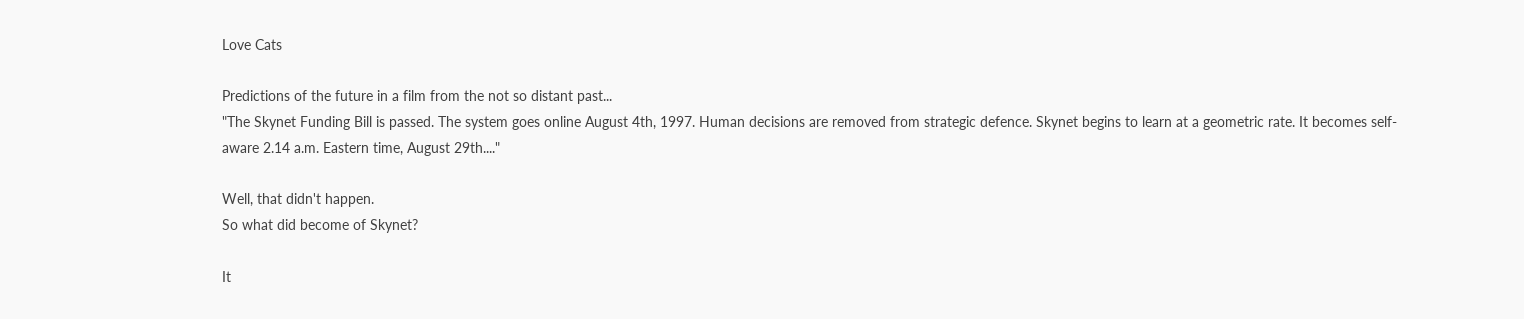Love Cats

Predictions of the future in a film from the not so distant past...
"The Skynet Funding Bill is passed. The system goes online August 4th, 1997. Human decisions are removed from strategic defence. Skynet begins to learn at a geometric rate. It becomes self-aware 2.14 a.m. Eastern time, August 29th...."

Well, that didn't happen.
So what did become of Skynet?

It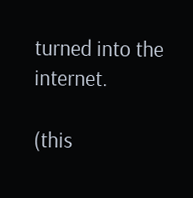turned into the internet.

(this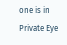one is in Private Eye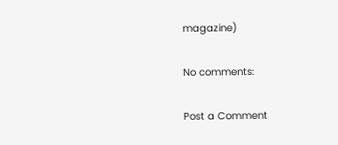magazine)

No comments:

Post a Comment